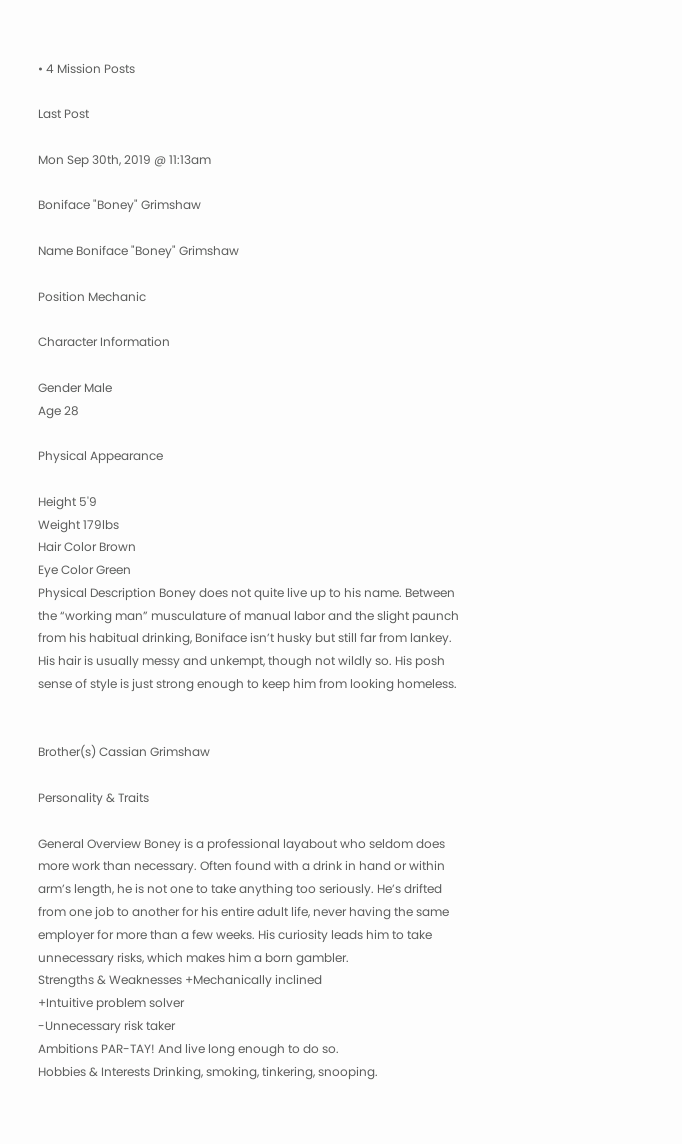• 4 Mission Posts

Last Post

Mon Sep 30th, 2019 @ 11:13am

Boniface "Boney" Grimshaw

Name Boniface "Boney" Grimshaw

Position Mechanic

Character Information

Gender Male
Age 28

Physical Appearance

Height 5'9
Weight 179lbs
Hair Color Brown
Eye Color Green
Physical Description Boney does not quite live up to his name. Between the “working man” musculature of manual labor and the slight paunch from his habitual drinking, Boniface isn’t husky but still far from lankey. His hair is usually messy and unkempt, though not wildly so. His posh sense of style is just strong enough to keep him from looking homeless.


Brother(s) Cassian Grimshaw

Personality & Traits

General Overview Boney is a professional layabout who seldom does more work than necessary. Often found with a drink in hand or within arm’s length, he is not one to take anything too seriously. He’s drifted from one job to another for his entire adult life, never having the same employer for more than a few weeks. His curiosity leads him to take unnecessary risks, which makes him a born gambler.
Strengths & Weaknesses +Mechanically inclined
+Intuitive problem solver
-Unnecessary risk taker
Ambitions PAR-TAY! And live long enough to do so.
Hobbies & Interests Drinking, smoking, tinkering, snooping.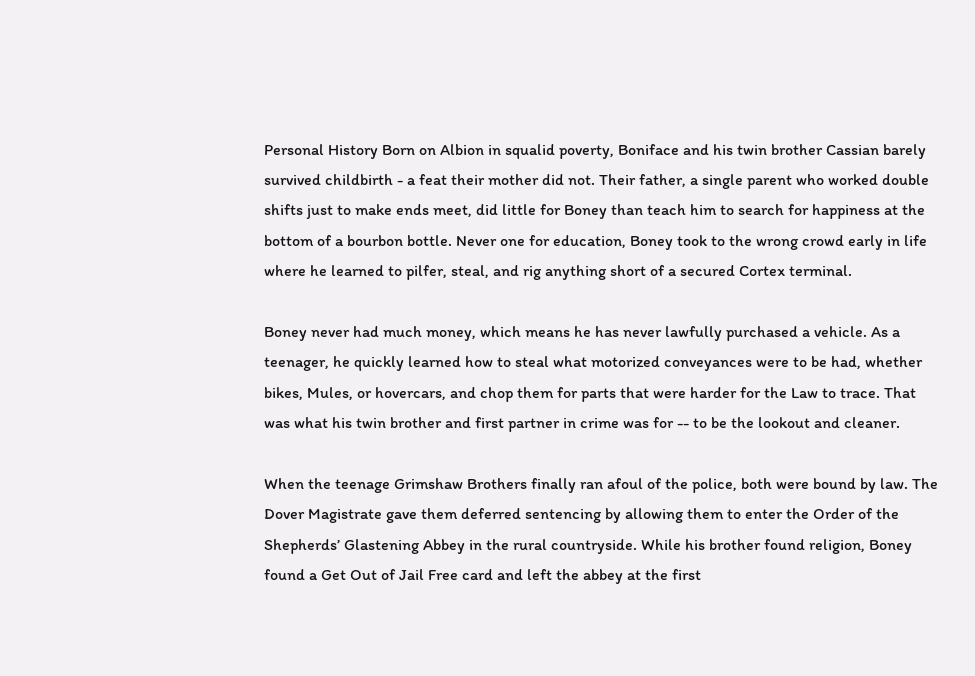Personal History Born on Albion in squalid poverty, Boniface and his twin brother Cassian barely survived childbirth - a feat their mother did not. Their father, a single parent who worked double shifts just to make ends meet, did little for Boney than teach him to search for happiness at the bottom of a bourbon bottle. Never one for education, Boney took to the wrong crowd early in life where he learned to pilfer, steal, and rig anything short of a secured Cortex terminal.

Boney never had much money, which means he has never lawfully purchased a vehicle. As a teenager, he quickly learned how to steal what motorized conveyances were to be had, whether bikes, Mules, or hovercars, and chop them for parts that were harder for the Law to trace. That was what his twin brother and first partner in crime was for -- to be the lookout and cleaner.

When the teenage Grimshaw Brothers finally ran afoul of the police, both were bound by law. The Dover Magistrate gave them deferred sentencing by allowing them to enter the Order of the Shepherds’ Glastening Abbey in the rural countryside. While his brother found religion, Boney found a Get Out of Jail Free card and left the abbey at the first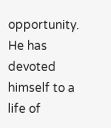opportunity. He has devoted himself to a life of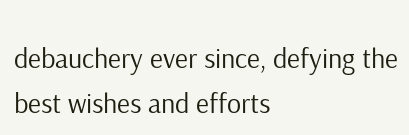debauchery ever since, defying the best wishes and efforts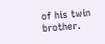of his twin brother.